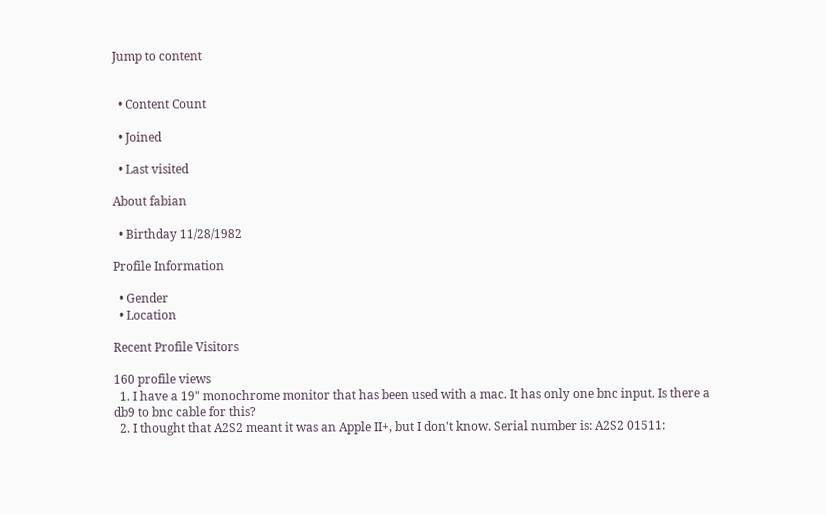Jump to content


  • Content Count

  • Joined

  • Last visited

About fabian

  • Birthday 11/28/1982

Profile Information

  • Gender
  • Location

Recent Profile Visitors

160 profile views
  1. I have a 19" monochrome monitor that has been used with a mac. It has only one bnc input. Is there a db9 to bnc cable for this?
  2. I thought that A2S2 meant it was an Apple II+, but I don't know. Serial number is: A2S2 01511: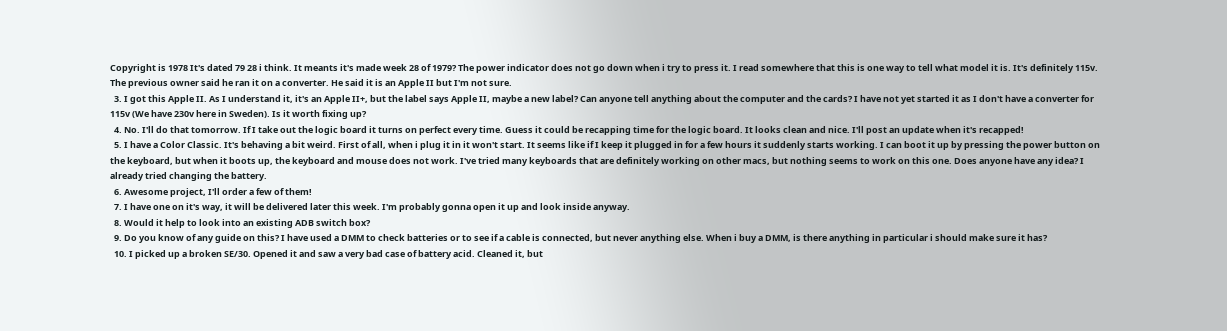Copyright is 1978 It's dated 79 28 i think. It meants it's made week 28 of 1979? The power indicator does not go down when i try to press it. I read somewhere that this is one way to tell what model it is. It's definitely 115v. The previous owner said he ran it on a converter. He said it is an Apple II but I'm not sure.
  3. I got this Apple II. As I understand it, it's an Apple II+, but the label says Apple II, maybe a new label? Can anyone tell anything about the computer and the cards? I have not yet started it as I don't have a converter for 115v (We have 230v here in Sweden). Is it worth fixing up?
  4. No. I'll do that tomorrow. If I take out the logic board it turns on perfect every time. Guess it could be recapping time for the logic board. It looks clean and nice. I'll post an update when it's recapped!
  5. I have a Color Classic. It's behaving a bit weird. First of all, when i plug it in it won't start. It seems like if I keep it plugged in for a few hours it suddenly starts working. I can boot it up by pressing the power button on the keyboard, but when it boots up, the keyboard and mouse does not work. I've tried many keyboards that are definitely working on other macs, but nothing seems to work on this one. Does anyone have any idea? I already tried changing the battery.
  6. Awesome project, I'll order a few of them!
  7. I have one on it's way, it will be delivered later this week. I'm probably gonna open it up and look inside anyway.
  8. Would it help to look into an existing ADB switch box?
  9. Do you know of any guide on this? I have used a DMM to check batteries or to see if a cable is connected, but never anything else. When i buy a DMM, is there anything in particular i should make sure it has?
  10. I picked up a broken SE/30. Opened it and saw a very bad case of battery acid. Cleaned it, but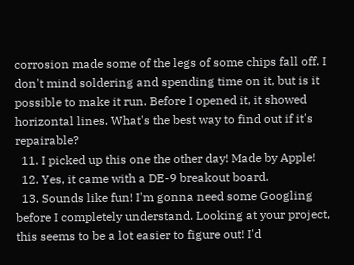corrosion made some of the legs of some chips fall off. I don't mind soldering and spending time on it, but is it possible to make it run. Before I opened it, it showed horizontal lines. What's the best way to find out if it's repairable?
  11. I picked up this one the other day! Made by Apple!
  12. Yes, it came with a DE-9 breakout board.
  13. Sounds like fun! I'm gonna need some Googling before I completely understand. Looking at your project, this seems to be a lot easier to figure out! I'd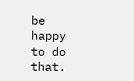be happy to do that.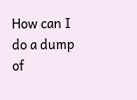How can I do a dump of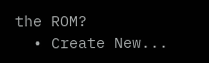the ROM?
  • Create New...